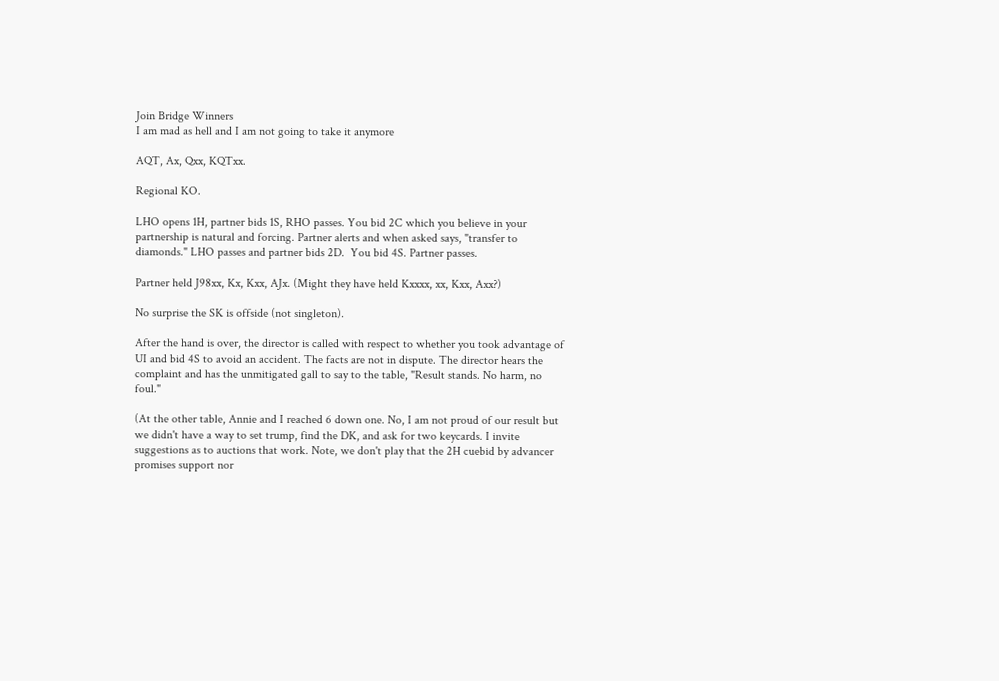Join Bridge Winners
I am mad as hell and I am not going to take it anymore

AQT, Ax, Qxx, KQTxx.

Regional KO.

LHO opens 1H, partner bids 1S, RHO passes. You bid 2C which you believe in your partnership is natural and forcing. Partner alerts and when asked says, "transfer to diamonds." LHO passes and partner bids 2D.  You bid 4S. Partner passes.

Partner held J98xx, Kx, Kxx, AJx. (Might they have held Kxxxx, xx, Kxx, Axx?)

No surprise the SK is offside (not singleton).

After the hand is over, the director is called with respect to whether you took advantage of UI and bid 4S to avoid an accident. The facts are not in dispute. The director hears the complaint and has the unmitigated gall to say to the table, "Result stands. No harm, no foul."

(At the other table, Annie and I reached 6 down one. No, I am not proud of our result but we didn't have a way to set trump, find the DK, and ask for two keycards. I invite suggestions as to auctions that work. Note, we don't play that the 2H cuebid by advancer promises support nor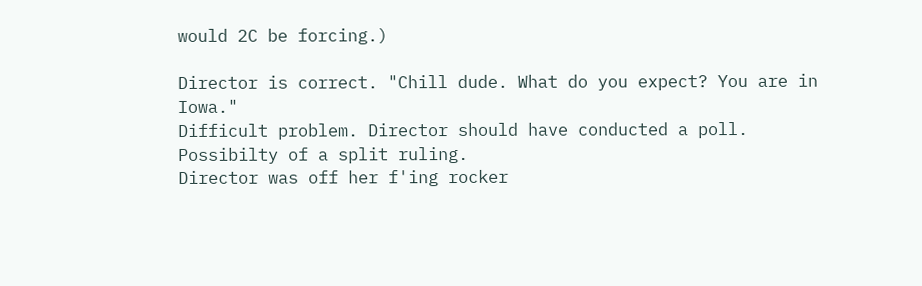would 2C be forcing.)

Director is correct. "Chill dude. What do you expect? You are in Iowa."
Difficult problem. Director should have conducted a poll. Possibilty of a split ruling.
Director was off her f'ing rocker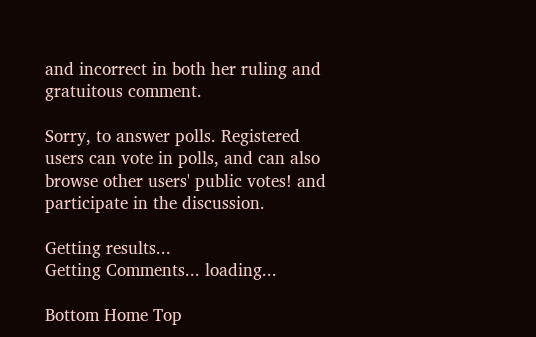and incorrect in both her ruling and gratuitous comment.

Sorry, to answer polls. Registered users can vote in polls, and can also browse other users' public votes! and participate in the discussion.

Getting results...
Getting Comments... loading...

Bottom Home Top